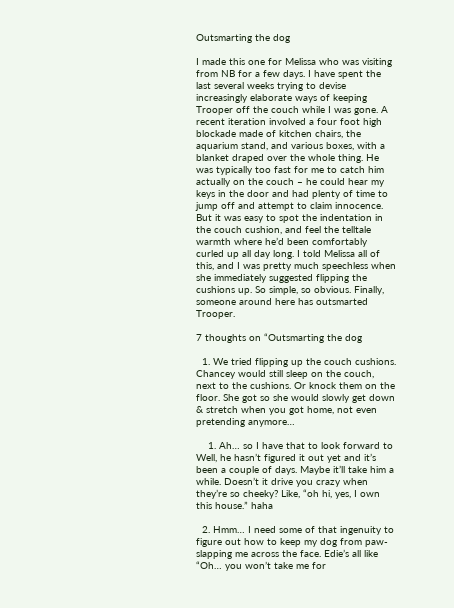Outsmarting the dog

I made this one for Melissa who was visiting from NB for a few days. I have spent the last several weeks trying to devise increasingly elaborate ways of keeping Trooper off the couch while I was gone. A recent iteration involved a four foot high blockade made of kitchen chairs, the aquarium stand, and various boxes, with a blanket draped over the whole thing. He was typically too fast for me to catch him actually on the couch – he could hear my keys in the door and had plenty of time to jump off and attempt to claim innocence. But it was easy to spot the indentation in the couch cushion, and feel the telltale warmth where he’d been comfortably curled up all day long. I told Melissa all of this, and I was pretty much speechless when she immediately suggested flipping the cushions up. So simple, so obvious. Finally, someone around here has outsmarted Trooper.

7 thoughts on “Outsmarting the dog

  1. We tried flipping up the couch cushions. Chancey would still sleep on the couch, next to the cushions. Or knock them on the floor. She got so she would slowly get down & stretch when you got home, not even pretending anymore…

    1. Ah… so I have that to look forward to  Well, he hasn’t figured it out yet and it’s been a couple of days. Maybe it’ll take him a while. Doesn’t it drive you crazy when they’re so cheeky? Like, “oh hi, yes, I own this house.” haha

  2. Hmm… I need some of that ingenuity to figure out how to keep my dog from paw-slapping me across the face. Edie’s all like “Oh… you won’t take me for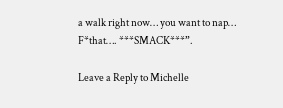a walk right now… you want to nap… F*that…. ***SMACK***”.

Leave a Reply to Michelle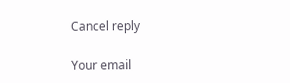Cancel reply

Your email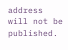address will not be published.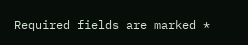Required fields are marked *